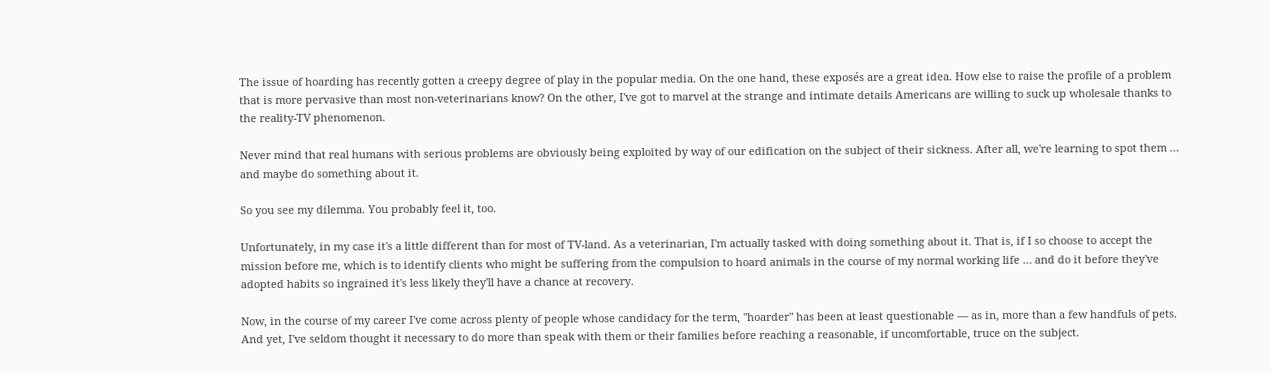The issue of hoarding has recently gotten a creepy degree of play in the popular media. On the one hand, these exposés are a great idea. How else to raise the profile of a problem that is more pervasive than most non-veterinarians know? On the other, I've got to marvel at the strange and intimate details Americans are willing to suck up wholesale thanks to the reality-TV phenomenon.

Never mind that real humans with serious problems are obviously being exploited by way of our edification on the subject of their sickness. After all, we're learning to spot them … and maybe do something about it.

So you see my dilemma. You probably feel it, too.

Unfortunately, in my case it's a little different than for most of TV-land. As a veterinarian, I'm actually tasked with doing something about it. That is, if I so choose to accept the mission before me, which is to identify clients who might be suffering from the compulsion to hoard animals in the course of my normal working life … and do it before they've adopted habits so ingrained it's less likely they'll have a chance at recovery.

Now, in the course of my career I've come across plenty of people whose candidacy for the term, "hoarder" has been at least questionable — as in, more than a few handfuls of pets. And yet, I've seldom thought it necessary to do more than speak with them or their families before reaching a reasonable, if uncomfortable, truce on the subject.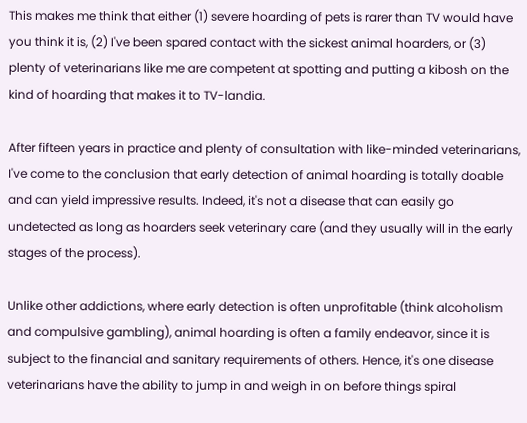This makes me think that either (1) severe hoarding of pets is rarer than TV would have you think it is, (2) I've been spared contact with the sickest animal hoarders, or (3) plenty of veterinarians like me are competent at spotting and putting a kibosh on the kind of hoarding that makes it to TV-landia.

After fifteen years in practice and plenty of consultation with like-minded veterinarians, I've come to the conclusion that early detection of animal hoarding is totally doable and can yield impressive results. Indeed, it's not a disease that can easily go undetected as long as hoarders seek veterinary care (and they usually will in the early stages of the process).

Unlike other addictions, where early detection is often unprofitable (think alcoholism and compulsive gambling), animal hoarding is often a family endeavor, since it is subject to the financial and sanitary requirements of others. Hence, it's one disease veterinarians have the ability to jump in and weigh in on before things spiral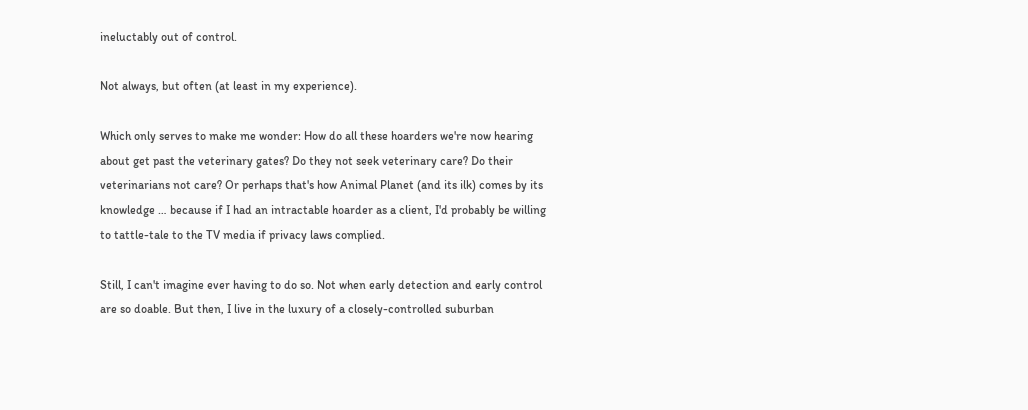ineluctably out of control.

Not always, but often (at least in my experience).

Which only serves to make me wonder: How do all these hoarders we're now hearing about get past the veterinary gates? Do they not seek veterinary care? Do their veterinarians not care? Or perhaps that's how Animal Planet (and its ilk) comes by its knowledge … because if I had an intractable hoarder as a client, I'd probably be willing to tattle-tale to the TV media if privacy laws complied.

Still, I can't imagine ever having to do so. Not when early detection and early control are so doable. But then, I live in the luxury of a closely-controlled suburban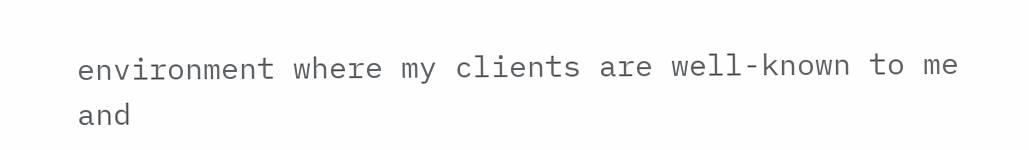environment where my clients are well-known to me and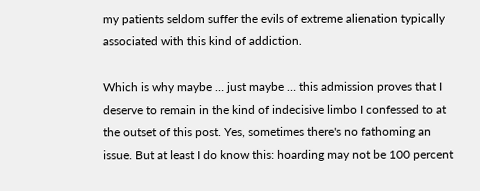my patients seldom suffer the evils of extreme alienation typically associated with this kind of addiction.

Which is why maybe … just maybe … this admission proves that I deserve to remain in the kind of indecisive limbo I confessed to at the outset of this post. Yes, sometimes there's no fathoming an issue. But at least I do know this: hoarding may not be 100 percent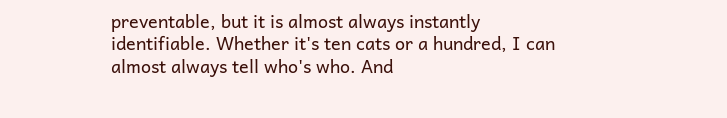preventable, but it is almost always instantly identifiable. Whether it's ten cats or a hundred, I can almost always tell who's who. And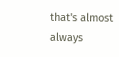that's almost always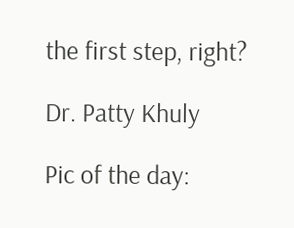the first step, right?

Dr. Patty Khuly

Pic of the day: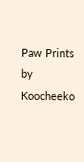Paw Prints by Koocheeko